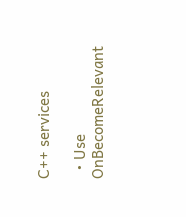C++ services

  • Use OnBecomeRelevant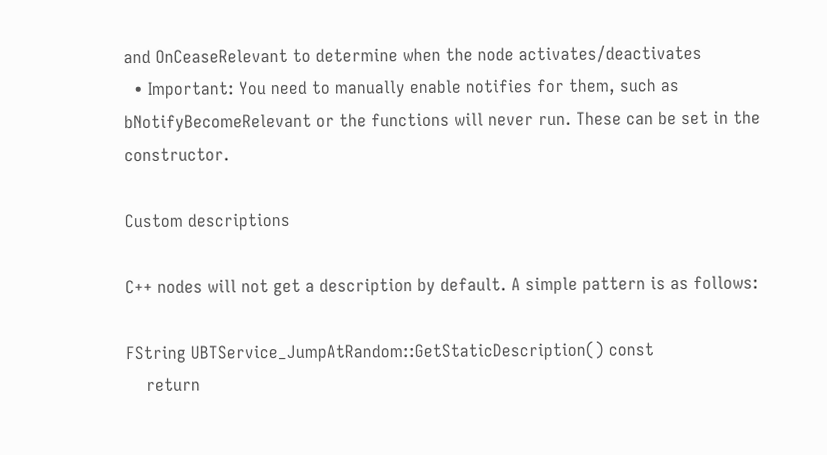and OnCeaseRelevant to determine when the node activates/deactivates
  • Important: You need to manually enable notifies for them, such as bNotifyBecomeRelevant or the functions will never run. These can be set in the constructor.

Custom descriptions

C++ nodes will not get a description by default. A simple pattern is as follows:

FString UBTService_JumpAtRandom::GetStaticDescription() const
    return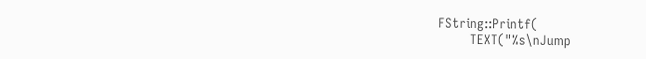FString::Printf(
        TEXT("%s\nJump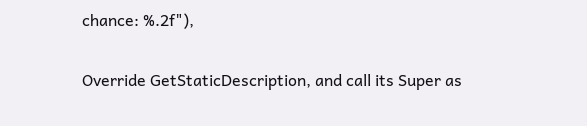chance: %.2f"),

Override GetStaticDescription, and call its Super as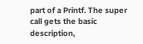part of a Printf. The super call gets the basic description,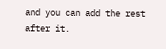and you can add the rest after it.